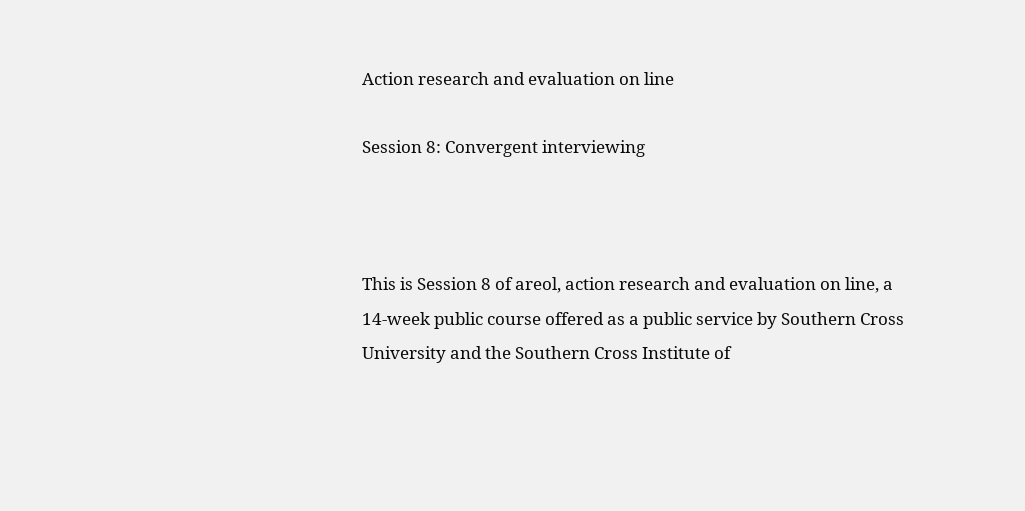Action research and evaluation on line

Session 8: Convergent interviewing



This is Session 8 of areol, action research and evaluation on line, a 14-week public course offered as a public service by Southern Cross University and the Southern Cross Institute of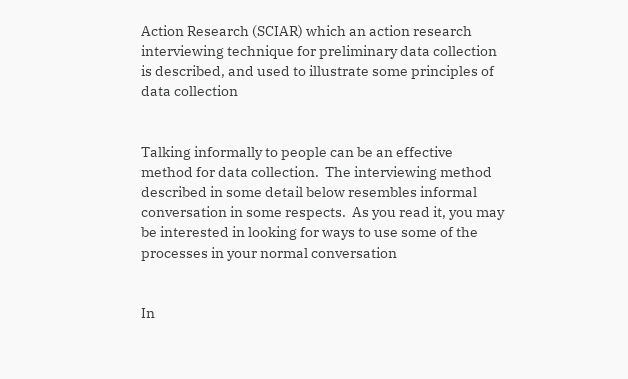Action Research (SCIAR) which an action research interviewing technique for preliminary data collection is described, and used to illustrate some principles of data collection


Talking informally to people can be an effective method for data collection.  The interviewing method described in some detail below resembles informal conversation in some respects.  As you read it, you may be interested in looking for ways to use some of the processes in your normal conversation


In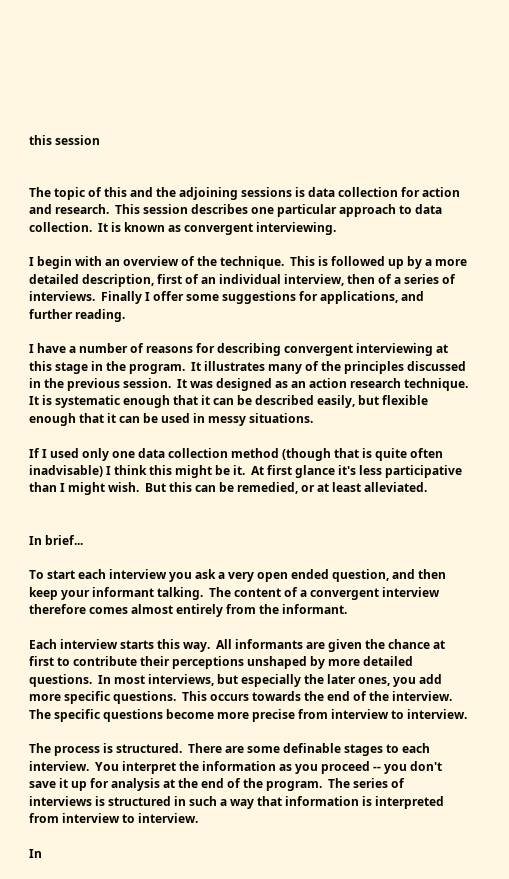this session


The topic of this and the adjoining sessions is data collection for action and research.  This session describes one particular approach to data collection.  It is known as convergent interviewing.

I begin with an overview of the technique.  This is followed up by a more detailed description, first of an individual interview, then of a series of interviews.  Finally I offer some suggestions for applications, and further reading.

I have a number of reasons for describing convergent interviewing at this stage in the program.  It illustrates many of the principles discussed in the previous session.  It was designed as an action research technique.  It is systematic enough that it can be described easily, but flexible enough that it can be used in messy situations.

If I used only one data collection method (though that is quite often inadvisable) I think this might be it.  At first glance it's less participative than I might wish.  But this can be remedied, or at least alleviated.


In brief...

To start each interview you ask a very open ended question, and then keep your informant talking.  The content of a convergent interview therefore comes almost entirely from the informant.

Each interview starts this way.  All informants are given the chance at first to contribute their perceptions unshaped by more detailed questions.  In most interviews, but especially the later ones, you add more specific questions.  This occurs towards the end of the interview.  The specific questions become more precise from interview to interview.

The process is structured.  There are some definable stages to each interview.  You interpret the information as you proceed -- you don't save it up for analysis at the end of the program.  The series of interviews is structured in such a way that information is interpreted from interview to interview.

In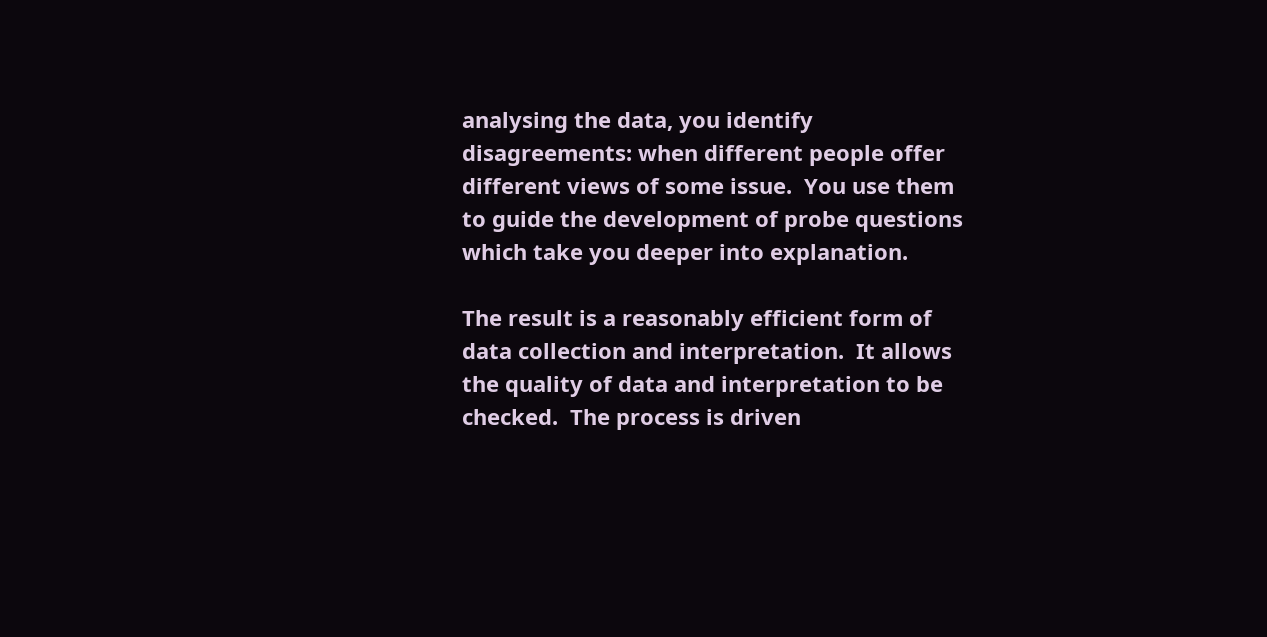analysing the data, you identify disagreements: when different people offer different views of some issue.  You use them to guide the development of probe questions which take you deeper into explanation.

The result is a reasonably efficient form of data collection and interpretation.  It allows the quality of data and interpretation to be checked.  The process is driven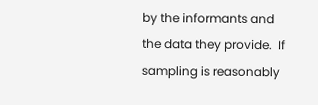by the informants and the data they provide.  If sampling is reasonably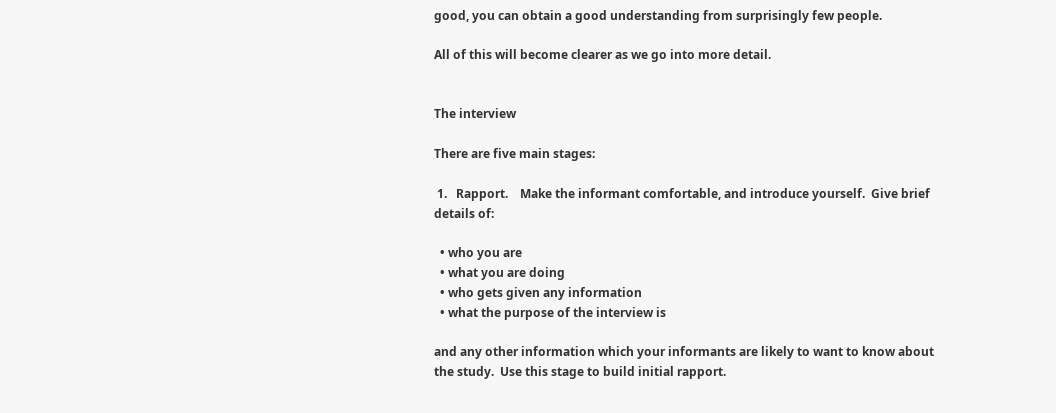good, you can obtain a good understanding from surprisingly few people.

All of this will become clearer as we go into more detail.


The interview

There are five main stages:

 1.   Rapport.    Make the informant comfortable, and introduce yourself.  Give brief details of:

  • who you are
  • what you are doing
  • who gets given any information
  • what the purpose of the interview is

and any other information which your informants are likely to want to know about the study.  Use this stage to build initial rapport.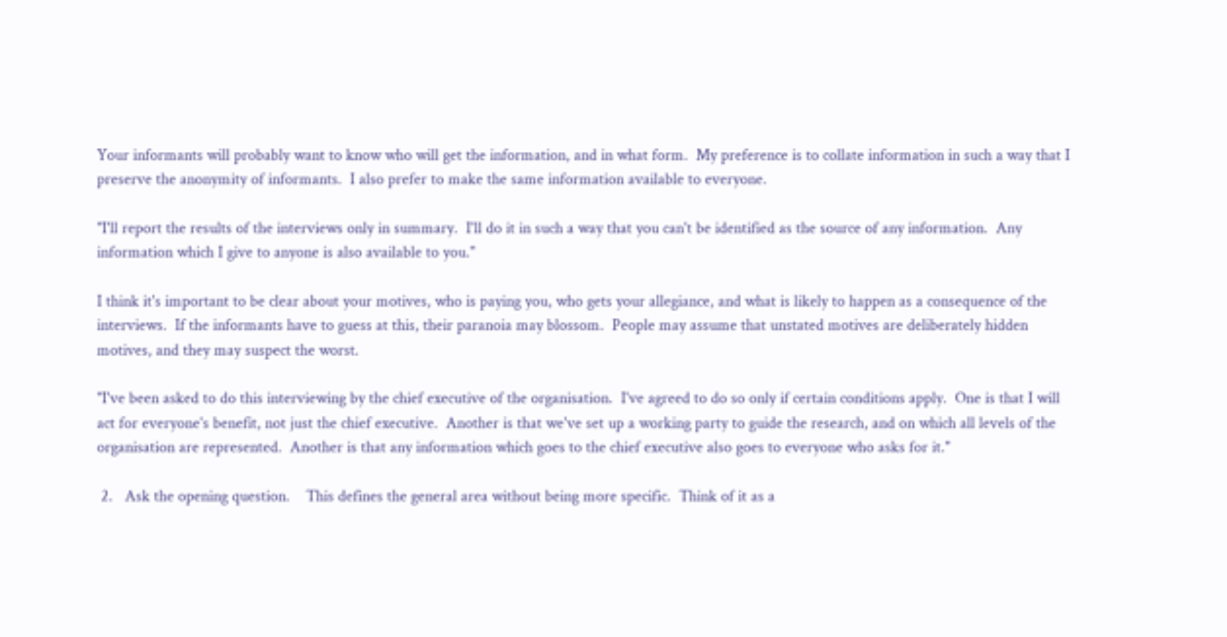Your informants will probably want to know who will get the information, and in what form.  My preference is to collate information in such a way that I preserve the anonymity of informants.  I also prefer to make the same information available to everyone.

"I'll report the results of the interviews only in summary.  I'll do it in such a way that you can't be identified as the source of any information.  Any information which I give to anyone is also available to you."

I think it's important to be clear about your motives, who is paying you, who gets your allegiance, and what is likely to happen as a consequence of the interviews.  If the informants have to guess at this, their paranoia may blossom.  People may assume that unstated motives are deliberately hidden motives, and they may suspect the worst.

"I've been asked to do this interviewing by the chief executive of the organisation.  I've agreed to do so only if certain conditions apply.  One is that I will act for everyone's benefit, not just the chief executive.  Another is that we've set up a working party to guide the research, and on which all levels of the organisation are represented.  Another is that any information which goes to the chief executive also goes to everyone who asks for it."

 2.   Ask the opening question.    This defines the general area without being more specific.  Think of it as a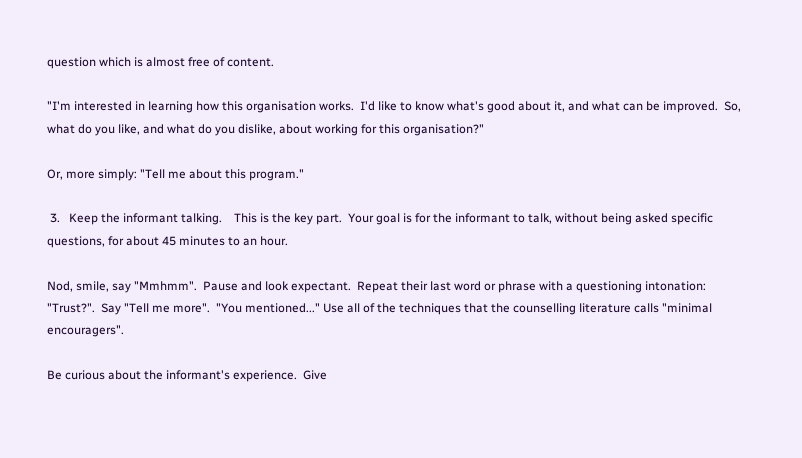question which is almost free of content.

"I'm interested in learning how this organisation works.  I'd like to know what's good about it, and what can be improved.  So, what do you like, and what do you dislike, about working for this organisation?"

Or, more simply: "Tell me about this program."

 3.   Keep the informant talking.    This is the key part.  Your goal is for the informant to talk, without being asked specific questions, for about 45 minutes to an hour.

Nod, smile, say "Mmhmm".  Pause and look expectant.  Repeat their last word or phrase with a questioning intonation: "Trust?".  Say "Tell me more".  "You mentioned..." Use all of the techniques that the counselling literature calls "minimal encouragers".

Be curious about the informant's experience.  Give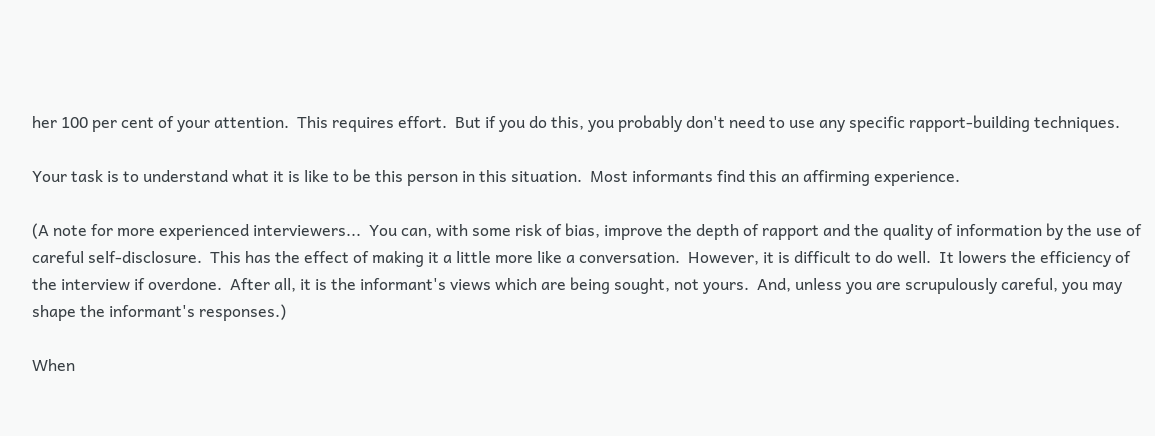her 100 per cent of your attention.  This requires effort.  But if you do this, you probably don't need to use any specific rapport-building techniques.

Your task is to understand what it is like to be this person in this situation.  Most informants find this an affirming experience.

(A note for more experienced interviewers...  You can, with some risk of bias, improve the depth of rapport and the quality of information by the use of careful self-disclosure.  This has the effect of making it a little more like a conversation.  However, it is difficult to do well.  It lowers the efficiency of the interview if overdone.  After all, it is the informant's views which are being sought, not yours.  And, unless you are scrupulously careful, you may shape the informant's responses.)

When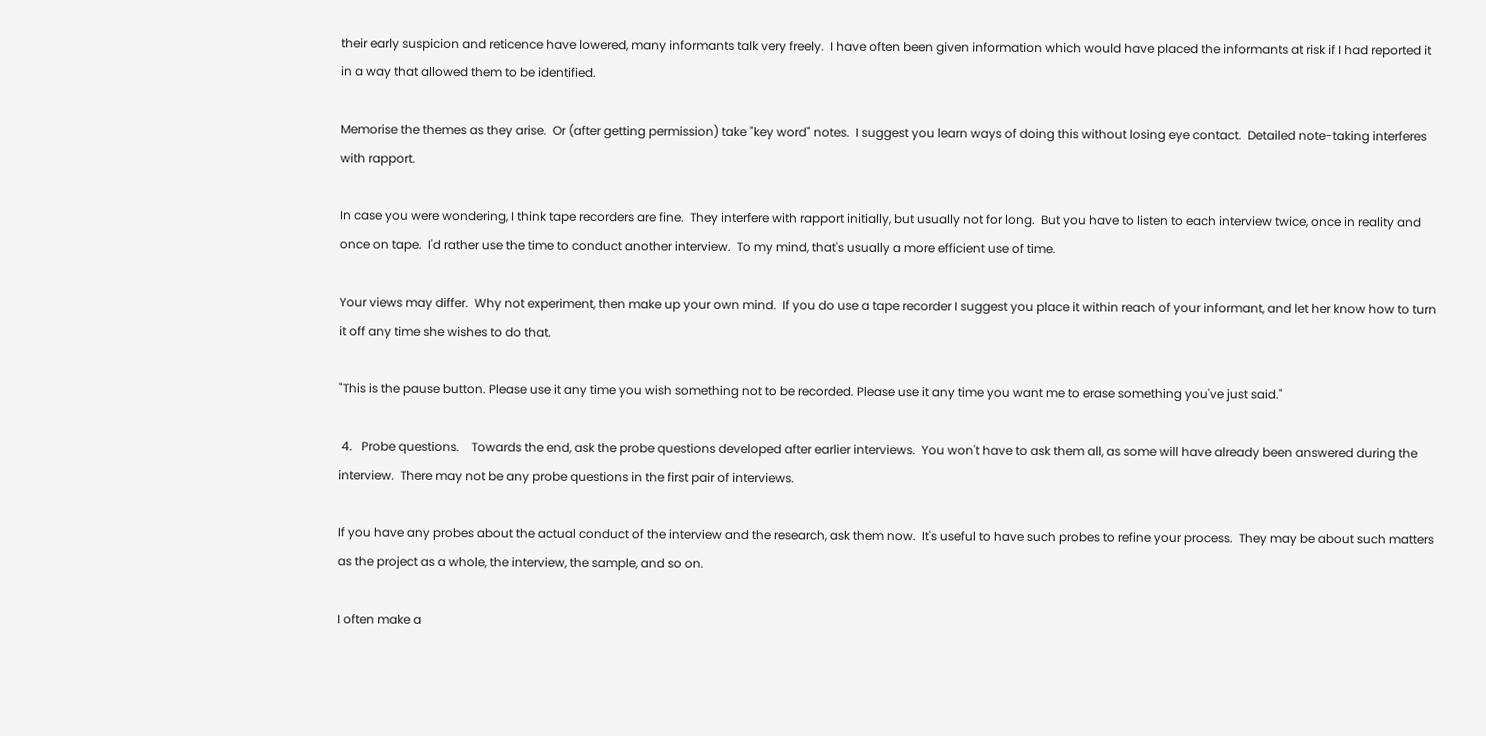their early suspicion and reticence have lowered, many informants talk very freely.  I have often been given information which would have placed the informants at risk if I had reported it in a way that allowed them to be identified.

Memorise the themes as they arise.  Or (after getting permission) take "key word" notes.  I suggest you learn ways of doing this without losing eye contact.  Detailed note-taking interferes with rapport.

In case you were wondering, I think tape recorders are fine.  They interfere with rapport initially, but usually not for long.  But you have to listen to each interview twice, once in reality and once on tape.  I'd rather use the time to conduct another interview.  To my mind, that's usually a more efficient use of time.

Your views may differ.  Why not experiment, then make up your own mind.  If you do use a tape recorder I suggest you place it within reach of your informant, and let her know how to turn it off any time she wishes to do that.

"This is the pause button. Please use it any time you wish something not to be recorded. Please use it any time you want me to erase something you've just said."

 4.   Probe questions.    Towards the end, ask the probe questions developed after earlier interviews.  You won't have to ask them all, as some will have already been answered during the interview.  There may not be any probe questions in the first pair of interviews.

If you have any probes about the actual conduct of the interview and the research, ask them now.  It's useful to have such probes to refine your process.  They may be about such matters as the project as a whole, the interview, the sample, and so on.

I often make a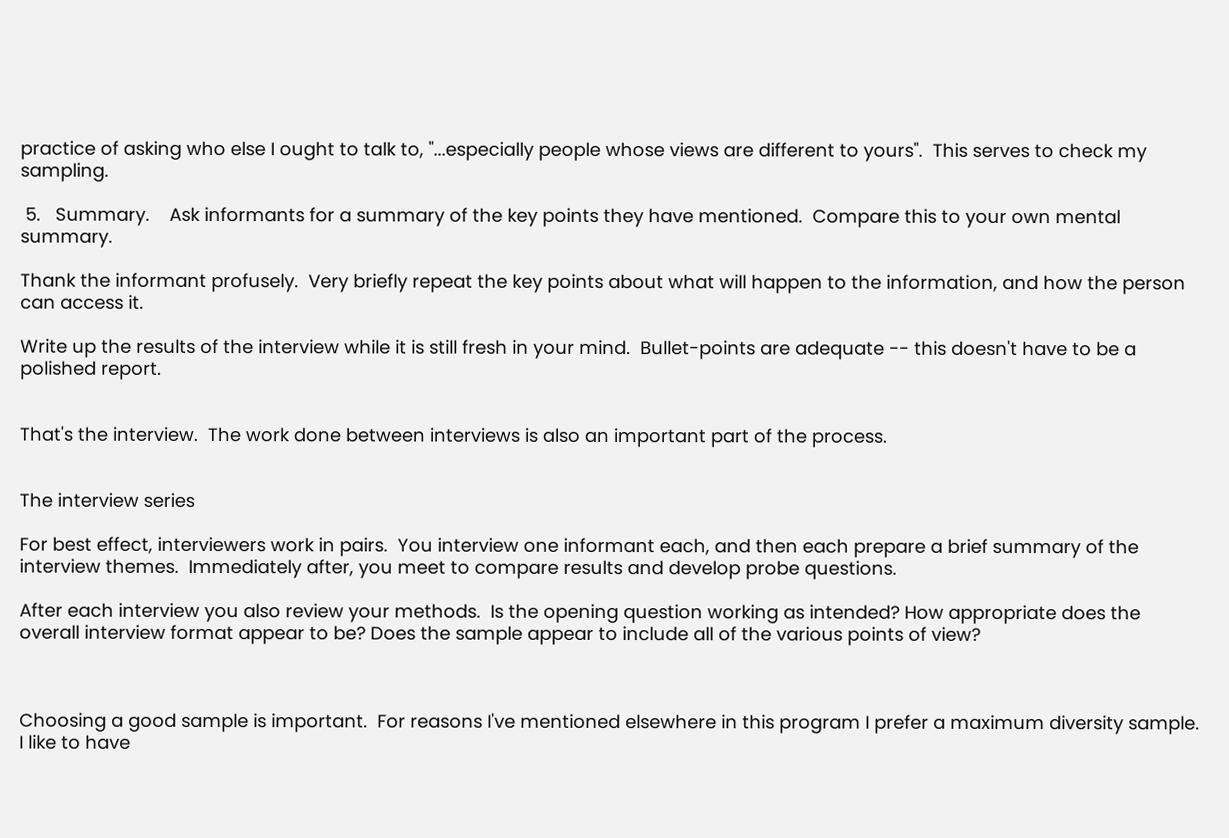practice of asking who else I ought to talk to, "...especially people whose views are different to yours".  This serves to check my sampling.

 5.   Summary.    Ask informants for a summary of the key points they have mentioned.  Compare this to your own mental summary.

Thank the informant profusely.  Very briefly repeat the key points about what will happen to the information, and how the person can access it.

Write up the results of the interview while it is still fresh in your mind.  Bullet-points are adequate -- this doesn't have to be a polished report.


That's the interview.  The work done between interviews is also an important part of the process.


The interview series

For best effect, interviewers work in pairs.  You interview one informant each, and then each prepare a brief summary of the interview themes.  Immediately after, you meet to compare results and develop probe questions.

After each interview you also review your methods.  Is the opening question working as intended? How appropriate does the overall interview format appear to be? Does the sample appear to include all of the various points of view?



Choosing a good sample is important.  For reasons I've mentioned elsewhere in this program I prefer a maximum diversity sample.  I like to have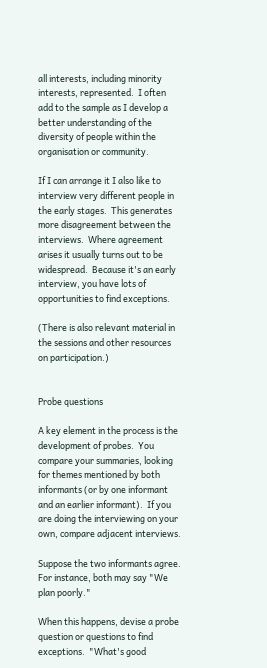all interests, including minority interests, represented.  I often add to the sample as I develop a better understanding of the diversity of people within the organisation or community.

If I can arrange it I also like to interview very different people in the early stages.  This generates more disagreement between the interviews.  Where agreement arises it usually turns out to be widespread.  Because it's an early interview, you have lots of opportunities to find exceptions.

(There is also relevant material in the sessions and other resources on participation.)


Probe questions

A key element in the process is the development of probes.  You compare your summaries, looking for themes mentioned by both informants (or by one informant and an earlier informant).  If you are doing the interviewing on your own, compare adjacent interviews.

Suppose the two informants agree.  For instance, both may say "We plan poorly."

When this happens, devise a probe question or questions to find exceptions.  "What's good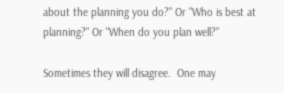about the planning you do?" Or "Who is best at planning?" Or "When do you plan well?"

Sometimes they will disagree.  One may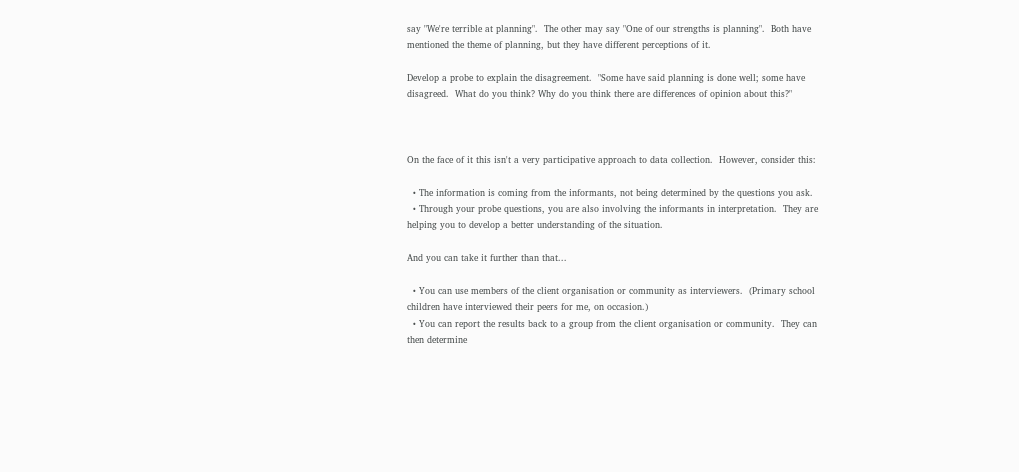say "We're terrible at planning".  The other may say "One of our strengths is planning".  Both have mentioned the theme of planning, but they have different perceptions of it.

Develop a probe to explain the disagreement.  "Some have said planning is done well; some have disagreed.  What do you think? Why do you think there are differences of opinion about this?"



On the face of it this isn't a very participative approach to data collection.  However, consider this:

  • The information is coming from the informants, not being determined by the questions you ask.
  • Through your probe questions, you are also involving the informants in interpretation.  They are helping you to develop a better understanding of the situation.

And you can take it further than that...

  • You can use members of the client organisation or community as interviewers.  (Primary school children have interviewed their peers for me, on occasion.)
  • You can report the results back to a group from the client organisation or community.  They can then determine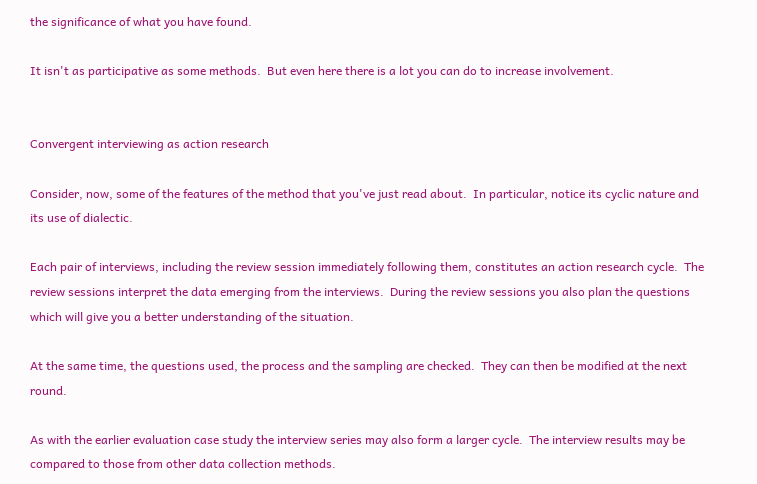the significance of what you have found.

It isn't as participative as some methods.  But even here there is a lot you can do to increase involvement.


Convergent interviewing as action research

Consider, now, some of the features of the method that you've just read about.  In particular, notice its cyclic nature and its use of dialectic.

Each pair of interviews, including the review session immediately following them, constitutes an action research cycle.  The review sessions interpret the data emerging from the interviews.  During the review sessions you also plan the questions which will give you a better understanding of the situation.

At the same time, the questions used, the process and the sampling are checked.  They can then be modified at the next round.

As with the earlier evaluation case study the interview series may also form a larger cycle.  The interview results may be compared to those from other data collection methods.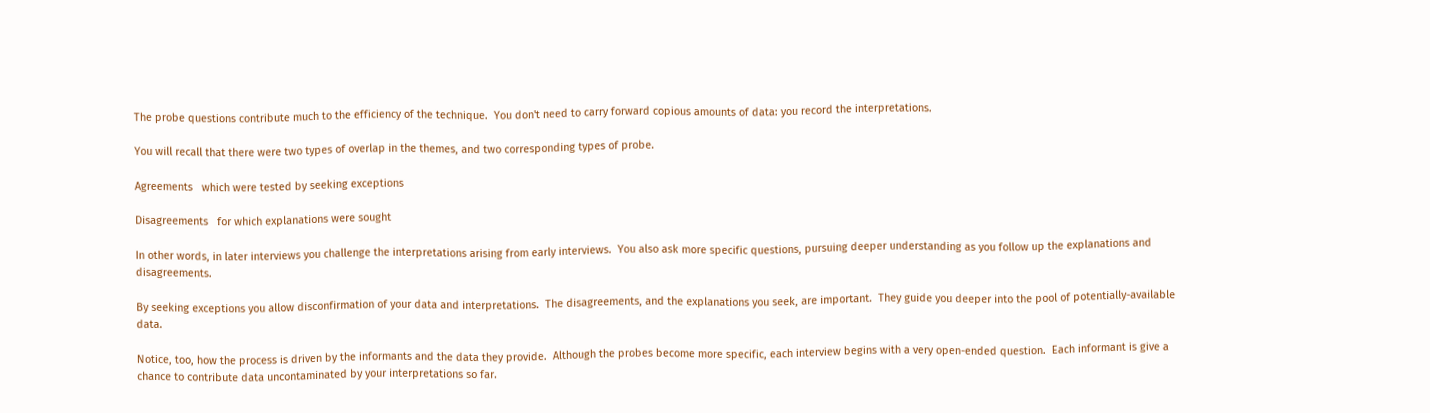The probe questions contribute much to the efficiency of the technique.  You don't need to carry forward copious amounts of data: you record the interpretations.

You will recall that there were two types of overlap in the themes, and two corresponding types of probe.

Agreements   which were tested by seeking exceptions

Disagreements   for which explanations were sought

In other words, in later interviews you challenge the interpretations arising from early interviews.  You also ask more specific questions, pursuing deeper understanding as you follow up the explanations and disagreements.

By seeking exceptions you allow disconfirmation of your data and interpretations.  The disagreements, and the explanations you seek, are important.  They guide you deeper into the pool of potentially-available data.

Notice, too, how the process is driven by the informants and the data they provide.  Although the probes become more specific, each interview begins with a very open-ended question.  Each informant is give a chance to contribute data uncontaminated by your interpretations so far.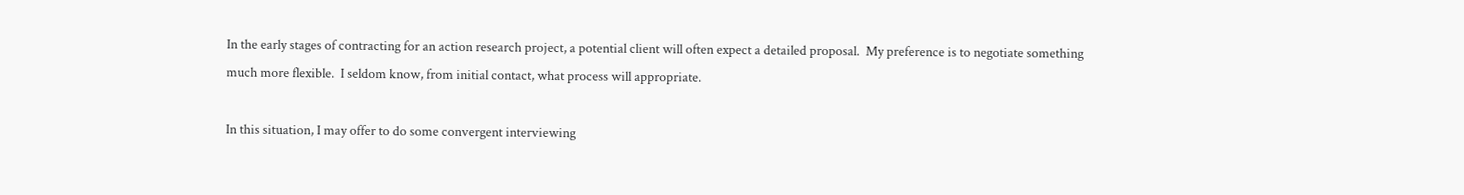In the early stages of contracting for an action research project, a potential client will often expect a detailed proposal.  My preference is to negotiate something much more flexible.  I seldom know, from initial contact, what process will appropriate.

In this situation, I may offer to do some convergent interviewing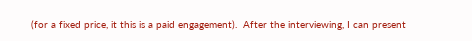(for a fixed price, it this is a paid engagement).  After the interviewing, I can present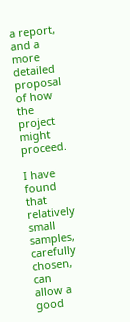a report, and a more detailed proposal of how the project might proceed.

I have found that relatively small samples, carefully chosen, can allow a good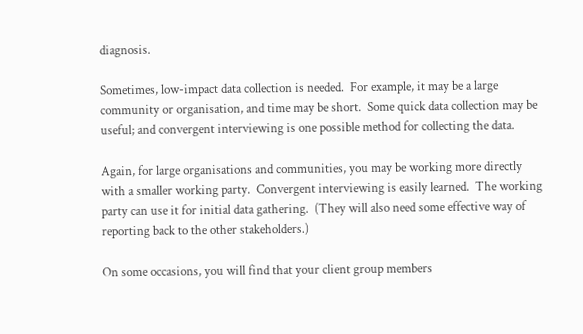diagnosis.

Sometimes, low-impact data collection is needed.  For example, it may be a large community or organisation, and time may be short.  Some quick data collection may be useful; and convergent interviewing is one possible method for collecting the data.

Again, for large organisations and communities, you may be working more directly with a smaller working party.  Convergent interviewing is easily learned.  The working party can use it for initial data gathering.  (They will also need some effective way of reporting back to the other stakeholders.)

On some occasions, you will find that your client group members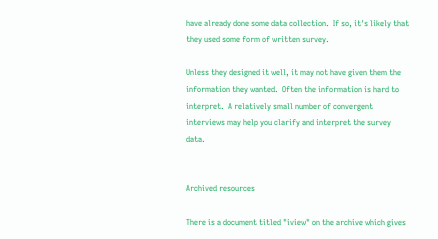have already done some data collection.  If so, it's likely that they used some form of written survey.

Unless they designed it well, it may not have given them the information they wanted.  Often the information is hard to interpret.  A relatively small number of convergent interviews may help you clarify and interpret the survey data.


Archived resources

There is a document titled "iview" on the archive which gives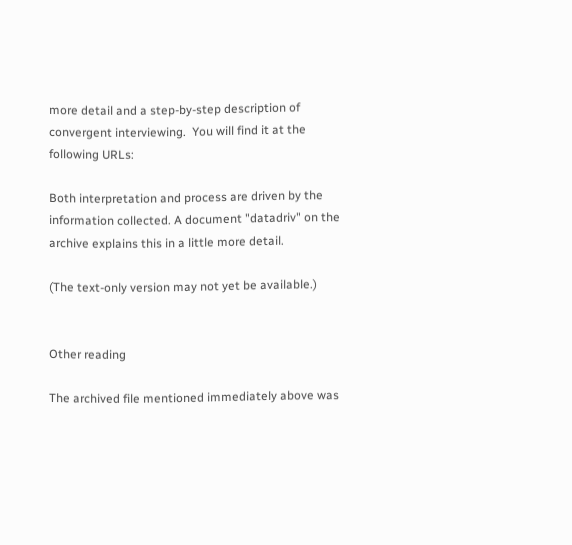more detail and a step-by-step description of convergent interviewing.  You will find it at the following URLs:

Both interpretation and process are driven by the information collected. A document "datadriv" on the archive explains this in a little more detail.

(The text-only version may not yet be available.)


Other reading

The archived file mentioned immediately above was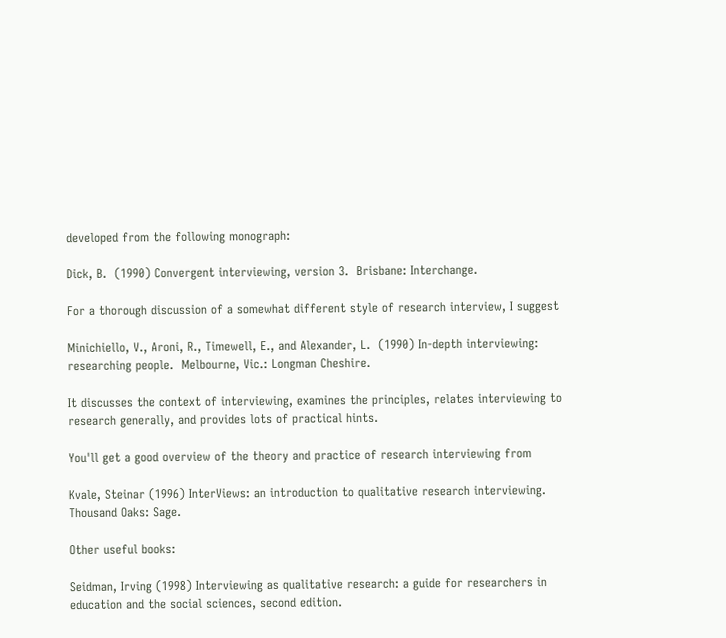developed from the following monograph:

Dick, B.  (1990) Convergent interviewing, version 3.  Brisbane: Interchange.

For a thorough discussion of a somewhat different style of research interview, I suggest

Minichiello, V., Aroni, R., Timewell, E., and Alexander, L.  (1990) In-depth interviewing: researching people.  Melbourne, Vic.: Longman Cheshire.

It discusses the context of interviewing, examines the principles, relates interviewing to research generally, and provides lots of practical hints.

You'll get a good overview of the theory and practice of research interviewing from

Kvale, Steinar (1996) InterViews: an introduction to qualitative research interviewing.  Thousand Oaks: Sage.

Other useful books:

Seidman, Irving (1998) Interviewing as qualitative research: a guide for researchers in education and the social sciences, second edition.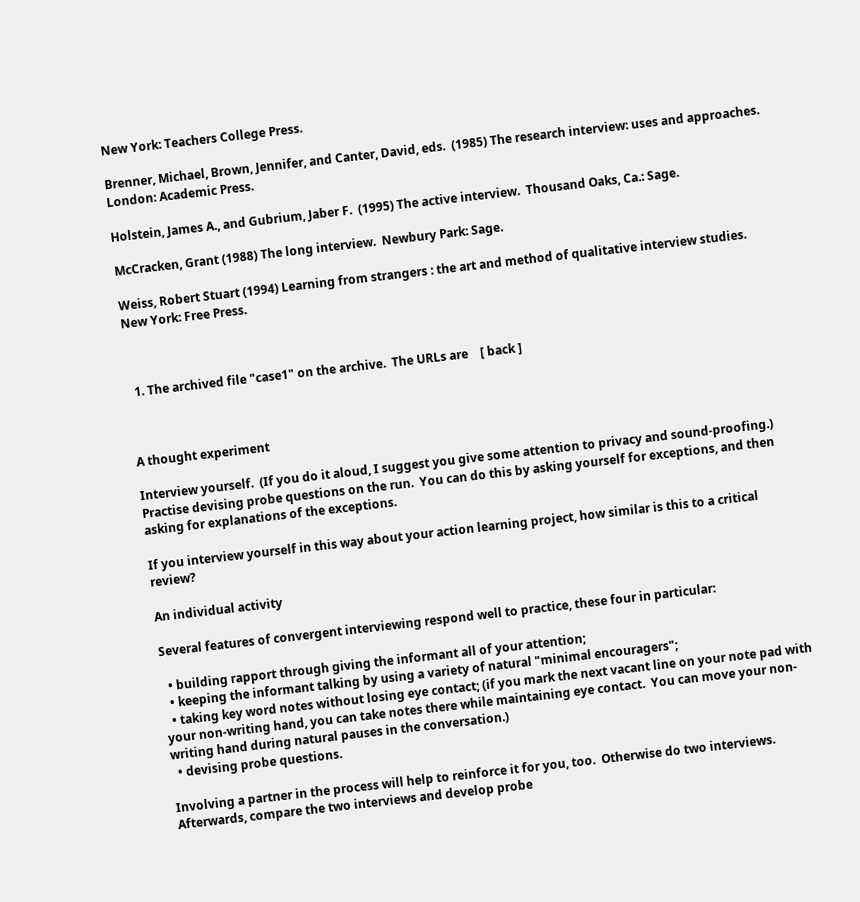New York: Teachers College Press.

Brenner, Michael, Brown, Jennifer, and Canter, David, eds.  (1985) The research interview: uses and approaches.  London: Academic Press.

Holstein, James A., and Gubrium, Jaber F.  (1995) The active interview.  Thousand Oaks, Ca.: Sage.

McCracken, Grant (1988) The long interview.  Newbury Park: Sage.

Weiss, Robert Stuart (1994) Learning from strangers : the art and method of qualitative interview studies.  New York: Free Press.



  1. The archived file "case1" on the archive.  The URLs are    [ back ]



A thought experiment

Interview yourself.  (If you do it aloud, I suggest you give some attention to privacy and sound-proofing.) Practise devising probe questions on the run.  You can do this by asking yourself for exceptions, and then asking for explanations of the exceptions.

If you interview yourself in this way about your action learning project, how similar is this to a critical review?

An individual activity

Several features of convergent interviewing respond well to practice, these four in particular:

  • building rapport through giving the informant all of your attention;
  • keeping the informant talking by using a variety of natural "minimal encouragers";
  • taking key word notes without losing eye contact; (if you mark the next vacant line on your note pad with your non-writing hand, you can take notes there while maintaining eye contact.  You can move your non-writing hand during natural pauses in the conversation.)
  • devising probe questions.

Involving a partner in the process will help to reinforce it for you, too.  Otherwise do two interviews.  Afterwards, compare the two interviews and develop probe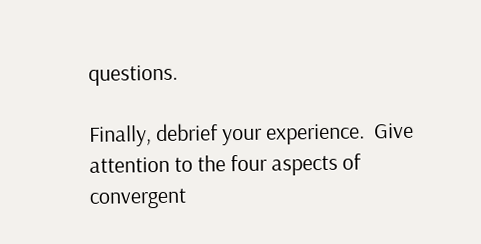questions.

Finally, debrief your experience.  Give attention to the four aspects of convergent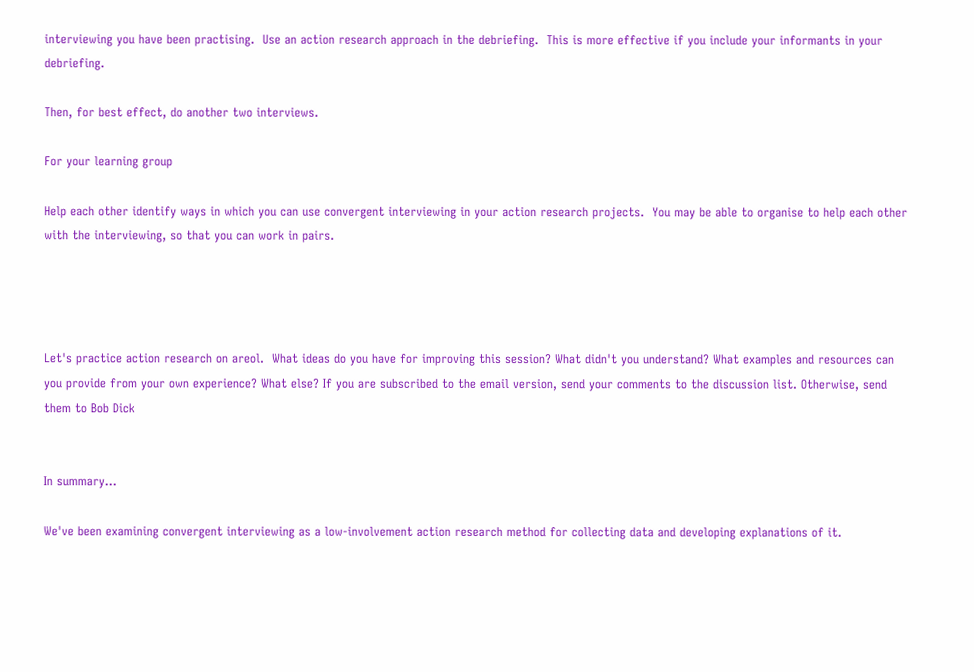interviewing you have been practising.  Use an action research approach in the debriefing.  This is more effective if you include your informants in your debriefing.

Then, for best effect, do another two interviews.

For your learning group

Help each other identify ways in which you can use convergent interviewing in your action research projects.  You may be able to organise to help each other with the interviewing, so that you can work in pairs.




Let's practice action research on areol.  What ideas do you have for improving this session? What didn't you understand? What examples and resources can you provide from your own experience? What else? If you are subscribed to the email version, send your comments to the discussion list. Otherwise, send them to Bob Dick


In summary...

We've been examining convergent interviewing as a low-involvement action research method for collecting data and developing explanations of it.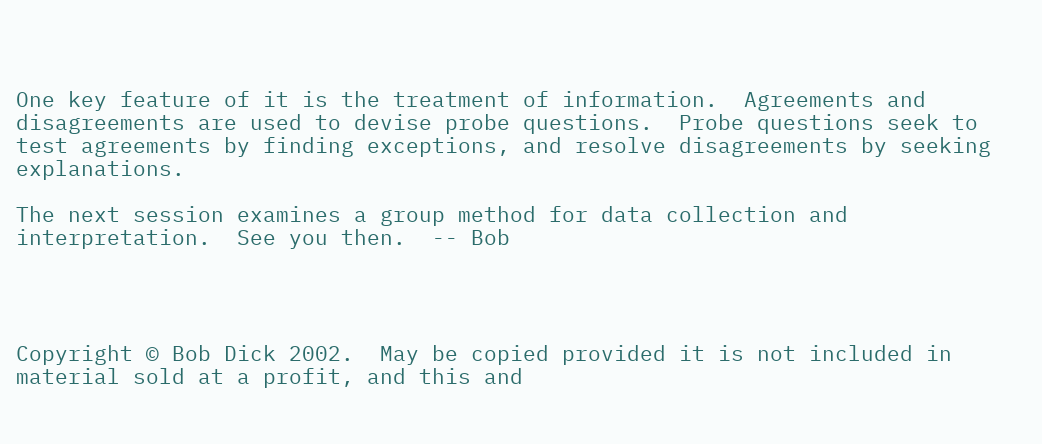One key feature of it is the treatment of information.  Agreements and disagreements are used to devise probe questions.  Probe questions seek to test agreements by finding exceptions, and resolve disagreements by seeking explanations.

The next session examines a group method for data collection and interpretation.  See you then.  -- Bob




Copyright © Bob Dick 2002.  May be copied provided it is not included in material sold at a profit, and this and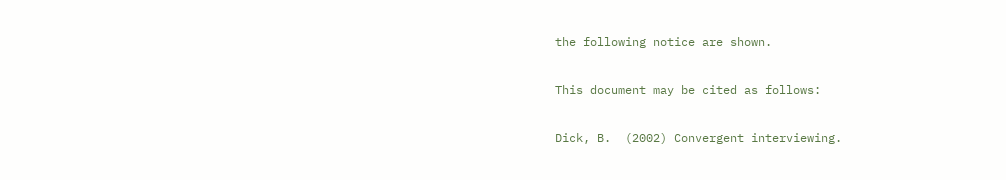the following notice are shown.

This document may be cited as follows:

Dick, B.  (2002) Convergent interviewing.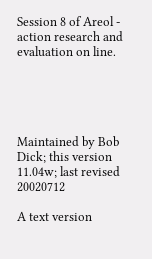Session 8 of Areol - action research and evaluation on line.





Maintained by Bob Dick; this version 11.04w; last revised 20020712

A text version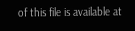of this file is available at